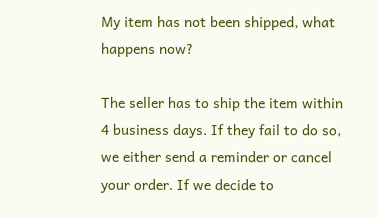My item has not been shipped, what happens now?

The seller has to ship the item within 4 business days. If they fail to do so, we either send a reminder or cancel your order. If we decide to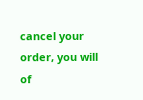cancel your order, you will of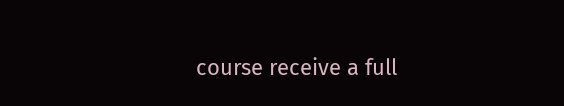course receive a full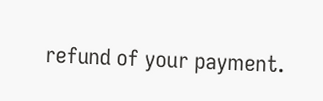refund of your payment.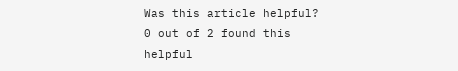Was this article helpful?
0 out of 2 found this helpful